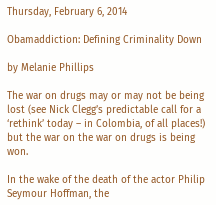Thursday, February 6, 2014

Obamaddiction: Defining Criminality Down

by Melanie Phillips

The war on drugs may or may not be being lost (see Nick Clegg’s predictable call for a ‘rethink’ today – in Colombia, of all places!) but the war on the war on drugs is being won.

In the wake of the death of the actor Philip Seymour Hoffman, the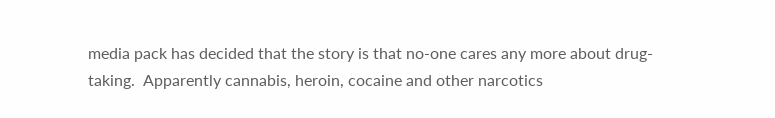media pack has decided that the story is that no-one cares any more about drug-taking.  Apparently cannabis, heroin, cocaine and other narcotics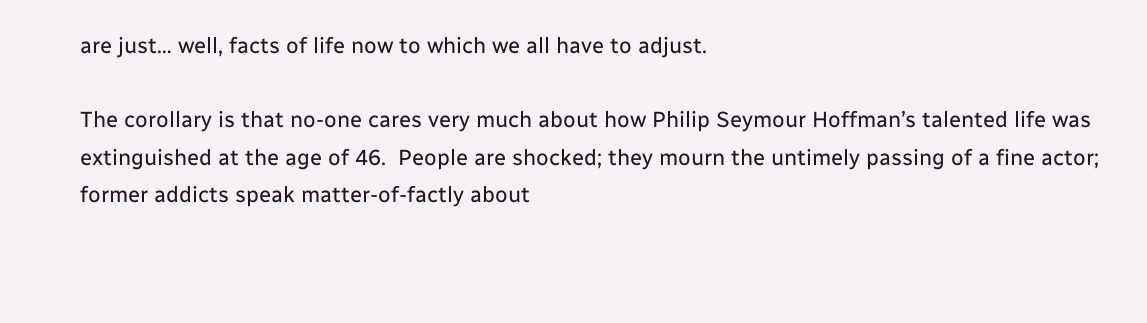are just… well, facts of life now to which we all have to adjust.

The corollary is that no-one cares very much about how Philip Seymour Hoffman’s talented life was extinguished at the age of 46.  People are shocked; they mourn the untimely passing of a fine actor; former addicts speak matter-of-factly about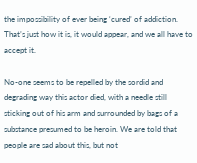the impossibility of ever being ‘cured’ of addiction. That’s just how it is, it would appear, and we all have to accept it.

No-one seems to be repelled by the sordid and degrading way this actor died, with a needle still sticking out of his arm and surrounded by bags of a substance presumed to be heroin. We are told that people are sad about this, but not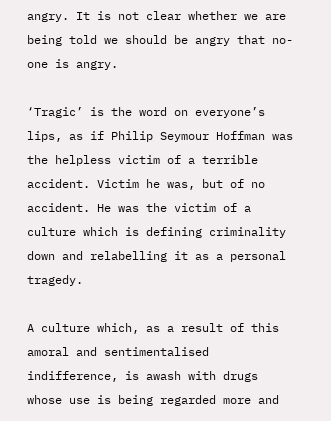angry. It is not clear whether we are being told we should be angry that no-one is angry.

‘Tragic’ is the word on everyone’s lips, as if Philip Seymour Hoffman was the helpless victim of a terrible accident. Victim he was, but of no accident. He was the victim of a culture which is defining criminality down and relabelling it as a personal tragedy.

A culture which, as a result of this amoral and sentimentalised indifference, is awash with drugs whose use is being regarded more and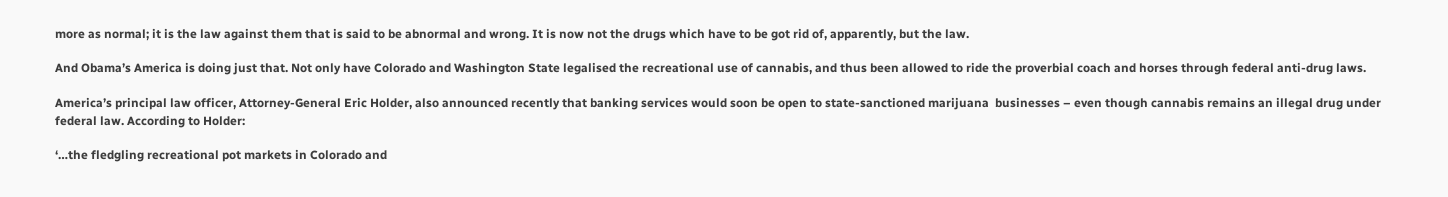more as normal; it is the law against them that is said to be abnormal and wrong. It is now not the drugs which have to be got rid of, apparently, but the law.

And Obama’s America is doing just that. Not only have Colorado and Washington State legalised the recreational use of cannabis, and thus been allowed to ride the proverbial coach and horses through federal anti-drug laws.

America’s principal law officer, Attorney-General Eric Holder, also announced recently that banking services would soon be open to state-sanctioned marijuana  businesses – even though cannabis remains an illegal drug under federal law. According to Holder:

‘…the fledgling recreational pot markets in Colorado and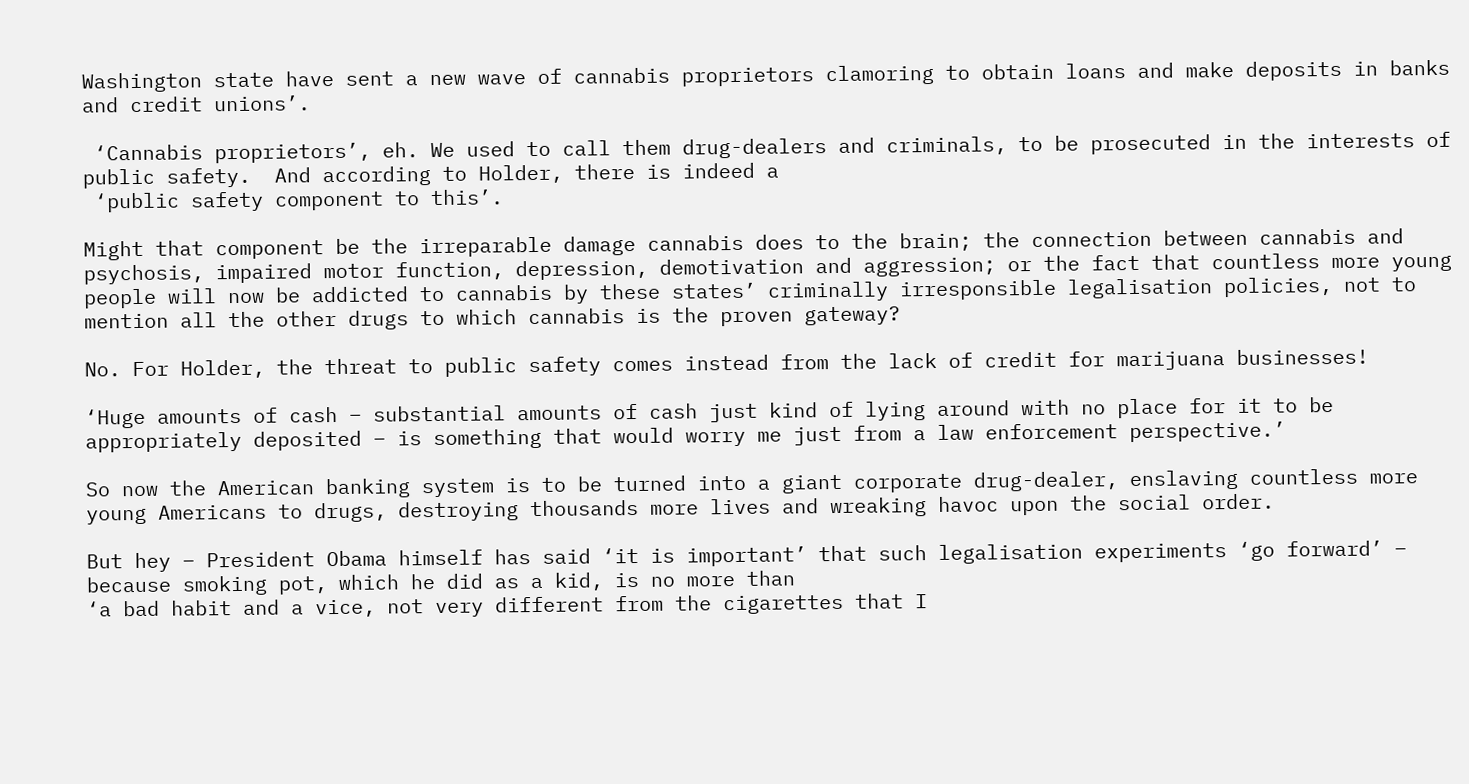Washington state have sent a new wave of cannabis proprietors clamoring to obtain loans and make deposits in banks and credit unions’.

 ‘Cannabis proprietors’, eh. We used to call them drug-dealers and criminals, to be prosecuted in the interests of public safety.  And according to Holder, there is indeed a
 ‘public safety component to this’.

Might that component be the irreparable damage cannabis does to the brain; the connection between cannabis and psychosis, impaired motor function, depression, demotivation and aggression; or the fact that countless more young people will now be addicted to cannabis by these states’ criminally irresponsible legalisation policies, not to mention all the other drugs to which cannabis is the proven gateway?

No. For Holder, the threat to public safety comes instead from the lack of credit for marijuana businesses!

‘Huge amounts of cash – substantial amounts of cash just kind of lying around with no place for it to be appropriately deposited – is something that would worry me just from a law enforcement perspective.’

So now the American banking system is to be turned into a giant corporate drug-dealer, enslaving countless more young Americans to drugs, destroying thousands more lives and wreaking havoc upon the social order.

But hey – President Obama himself has said ‘it is important’ that such legalisation experiments ‘go forward’ – because smoking pot, which he did as a kid, is no more than
‘a bad habit and a vice, not very different from the cigarettes that I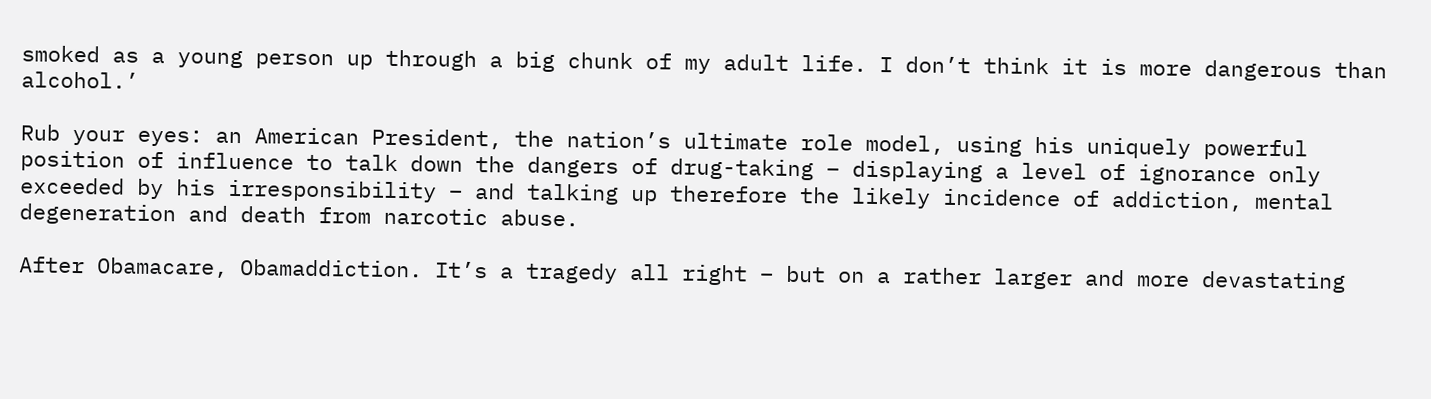smoked as a young person up through a big chunk of my adult life. I don’t think it is more dangerous than alcohol.’

Rub your eyes: an American President, the nation’s ultimate role model, using his uniquely powerful position of influence to talk down the dangers of drug-taking – displaying a level of ignorance only exceeded by his irresponsibility – and talking up therefore the likely incidence of addiction, mental degeneration and death from narcotic abuse.

After Obamacare, Obamaddiction. It’s a tragedy all right – but on a rather larger and more devastating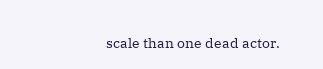scale than one dead actor.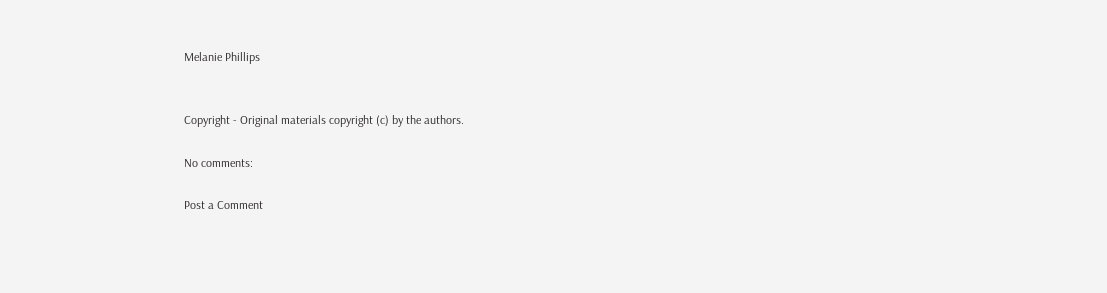Melanie Phillips


Copyright - Original materials copyright (c) by the authors.

No comments:

Post a Comment